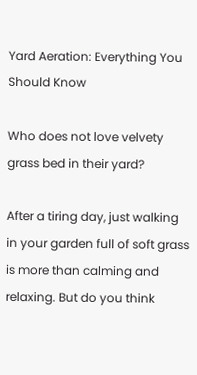Yard Aeration: Everything You Should Know

Who does not love velvety grass bed in their yard?

After a tiring day, just walking in your garden full of soft grass is more than calming and relaxing. But do you think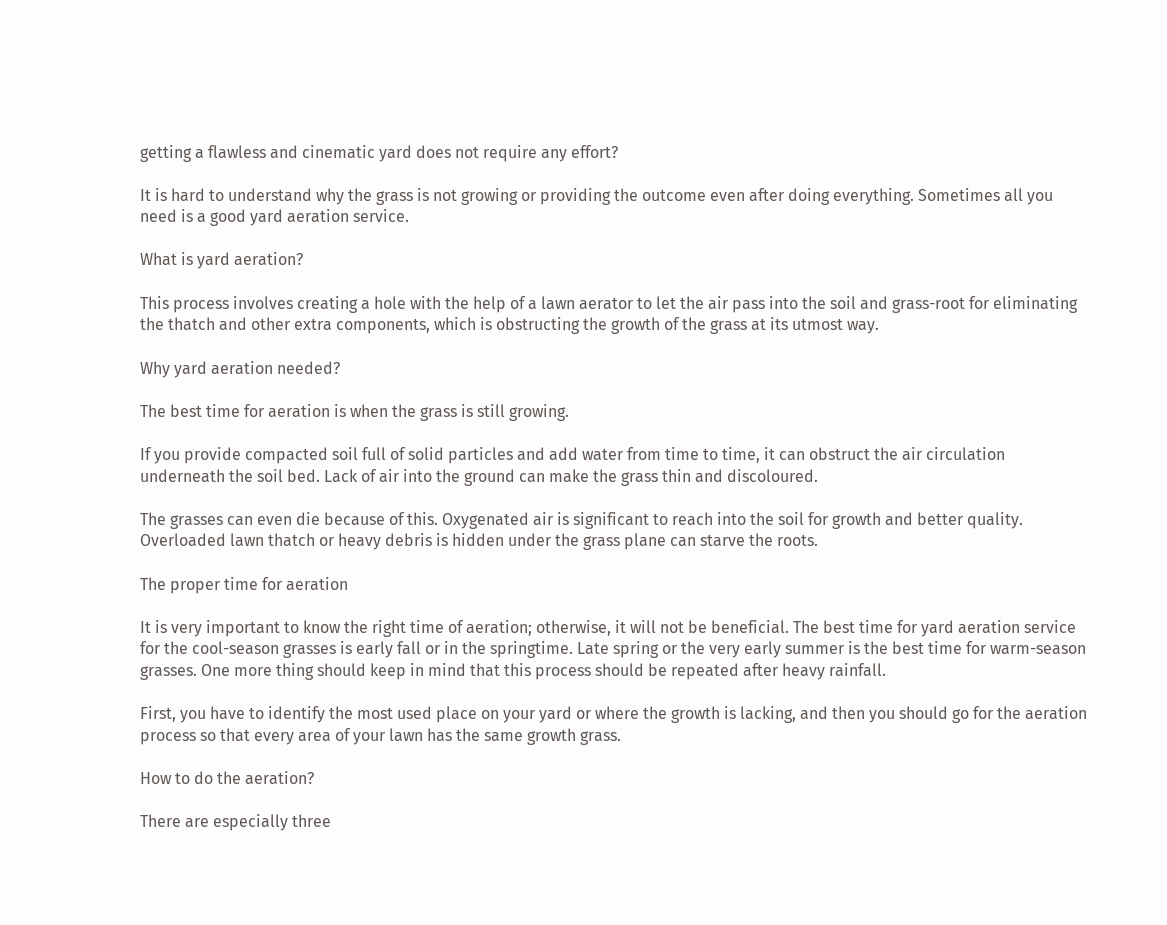getting a flawless and cinematic yard does not require any effort?

It is hard to understand why the grass is not growing or providing the outcome even after doing everything. Sometimes all you need is a good yard aeration service.

What is yard aeration?

This process involves creating a hole with the help of a lawn aerator to let the air pass into the soil and grass-root for eliminating the thatch and other extra components, which is obstructing the growth of the grass at its utmost way.

Why yard aeration needed?

The best time for aeration is when the grass is still growing.

If you provide compacted soil full of solid particles and add water from time to time, it can obstruct the air circulation underneath the soil bed. Lack of air into the ground can make the grass thin and discoloured.

The grasses can even die because of this. Oxygenated air is significant to reach into the soil for growth and better quality. Overloaded lawn thatch or heavy debris is hidden under the grass plane can starve the roots.

The proper time for aeration

It is very important to know the right time of aeration; otherwise, it will not be beneficial. The best time for yard aeration service for the cool-season grasses is early fall or in the springtime. Late spring or the very early summer is the best time for warm-season grasses. One more thing should keep in mind that this process should be repeated after heavy rainfall.

First, you have to identify the most used place on your yard or where the growth is lacking, and then you should go for the aeration process so that every area of your lawn has the same growth grass.

How to do the aeration?

There are especially three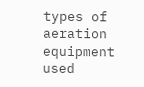types of aeration equipment used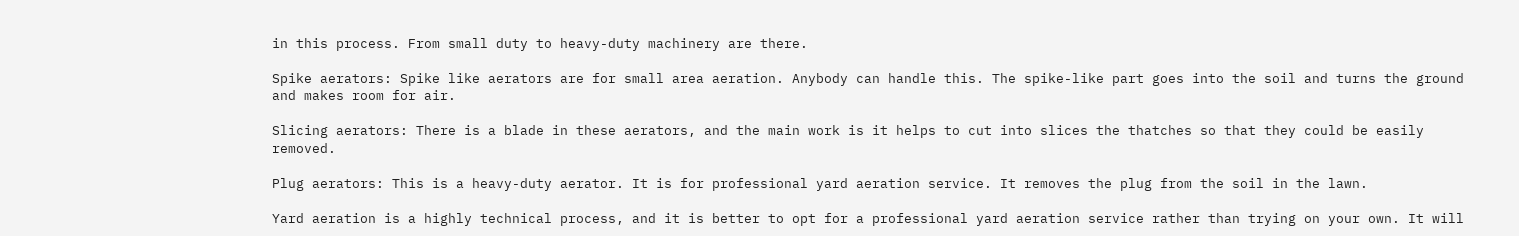in this process. From small duty to heavy-duty machinery are there.

Spike aerators: Spike like aerators are for small area aeration. Anybody can handle this. The spike-like part goes into the soil and turns the ground and makes room for air.

Slicing aerators: There is a blade in these aerators, and the main work is it helps to cut into slices the thatches so that they could be easily removed.

Plug aerators: This is a heavy-duty aerator. It is for professional yard aeration service. It removes the plug from the soil in the lawn.

Yard aeration is a highly technical process, and it is better to opt for a professional yard aeration service rather than trying on your own. It will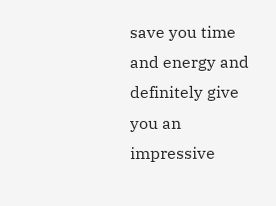save you time and energy and definitely give you an impressive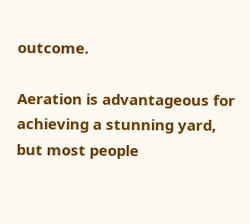outcome.

Aeration is advantageous for achieving a stunning yard, but most people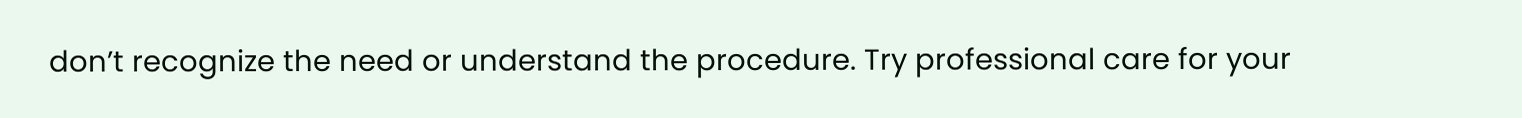don’t recognize the need or understand the procedure. Try professional care for your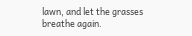lawn, and let the grasses breathe again.